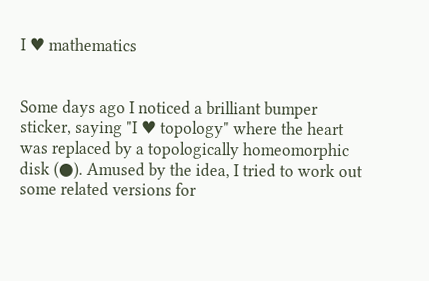I ♥ mathematics


Some days ago I noticed a brilliant bumper sticker, saying "I ♥ topology" where the heart was replaced by a topologically homeomorphic disk (●). Amused by the idea, I tried to work out some related versions for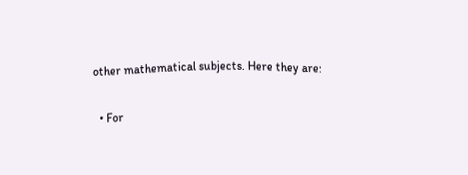other mathematical subjects. Here they are:

  • For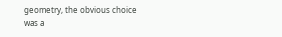geometry, the obvious choice was a